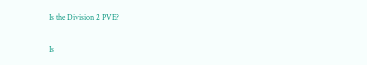Is the Division 2 PVE?

Is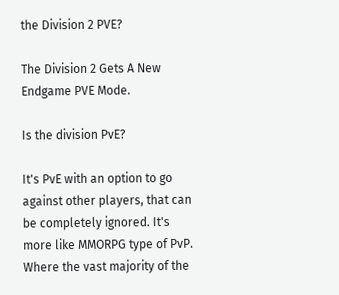the Division 2 PVE?

The Division 2 Gets A New Endgame PVE Mode.

Is the division PvE?

It's PvE with an option to go against other players, that can be completely ignored. It's more like MMORPG type of PvP. Where the vast majority of the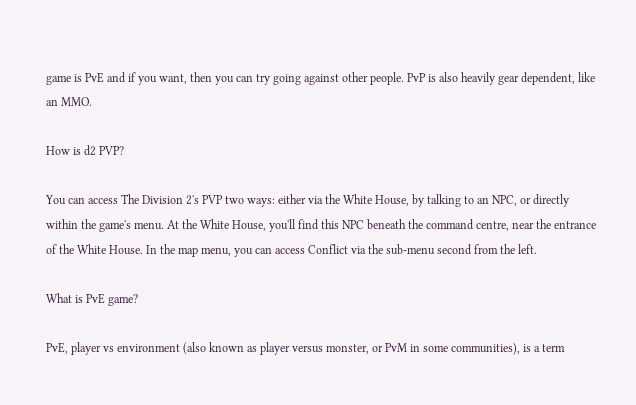game is PvE and if you want, then you can try going against other people. PvP is also heavily gear dependent, like an MMO.

How is d2 PVP?

You can access The Division 2's PVP two ways: either via the White House, by talking to an NPC, or directly within the game's menu. At the White House, you'll find this NPC beneath the command centre, near the entrance of the White House. In the map menu, you can access Conflict via the sub-menu second from the left.

What is PvE game?

PvE, player vs environment (also known as player versus monster, or PvM in some communities), is a term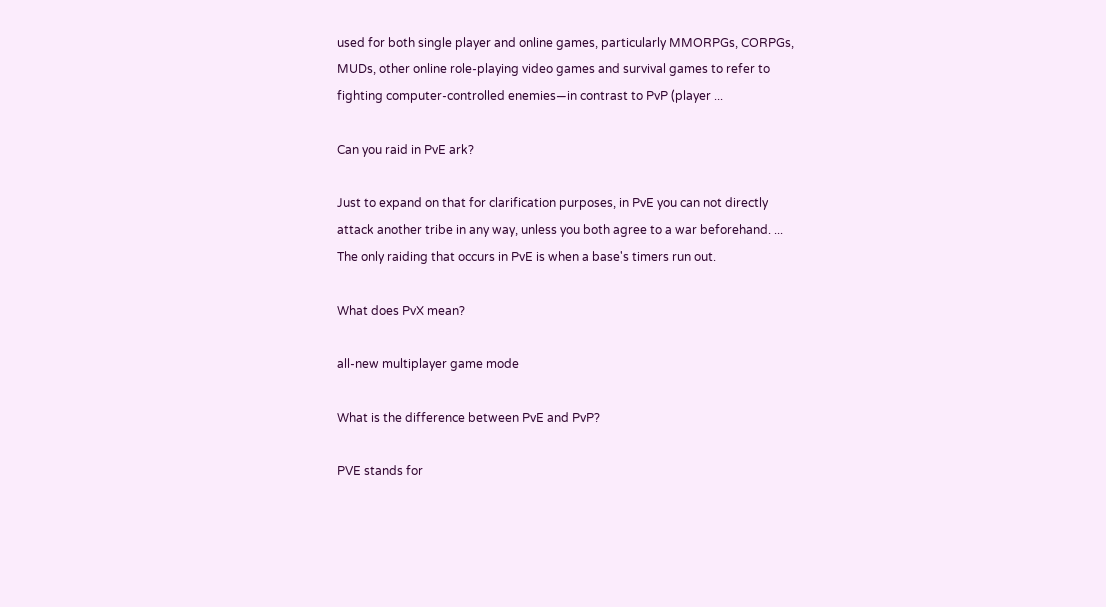used for both single player and online games, particularly MMORPGs, CORPGs, MUDs, other online role-playing video games and survival games to refer to fighting computer-controlled enemies—in contrast to PvP (player ...

Can you raid in PvE ark?

Just to expand on that for clarification purposes, in PvE you can not directly attack another tribe in any way, unless you both agree to a war beforehand. ... The only raiding that occurs in PvE is when a base's timers run out.

What does PvX mean?

all-new multiplayer game mode

What is the difference between PvE and PvP?

PVE stands for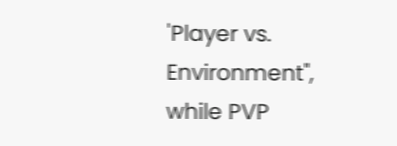'Player vs. Environment", while PVP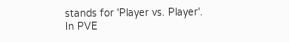stands for 'Player vs. Player'. In PVE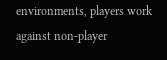environments, players work against non-player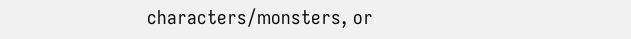characters/monsters, or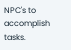NPC's to accomplish tasks.